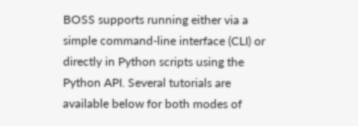BOSS supports running either via a simple command-line interface (CLI) or directly in Python scripts using the Python API. Several tutorials are available below for both modes of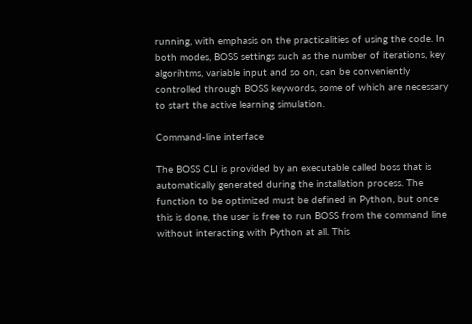running, with emphasis on the practicalities of using the code. In both modes, BOSS settings such as the number of iterations, key algorihtms, variable input and so on, can be conveniently controlled through BOSS keywords, some of which are necessary to start the active learning simulation.

Command-line interface

The BOSS CLI is provided by an executable called boss that is automatically generated during the installation process. The function to be optimized must be defined in Python, but once this is done, the user is free to run BOSS from the command line without interacting with Python at all. This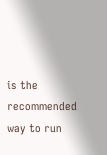is the recommended way to run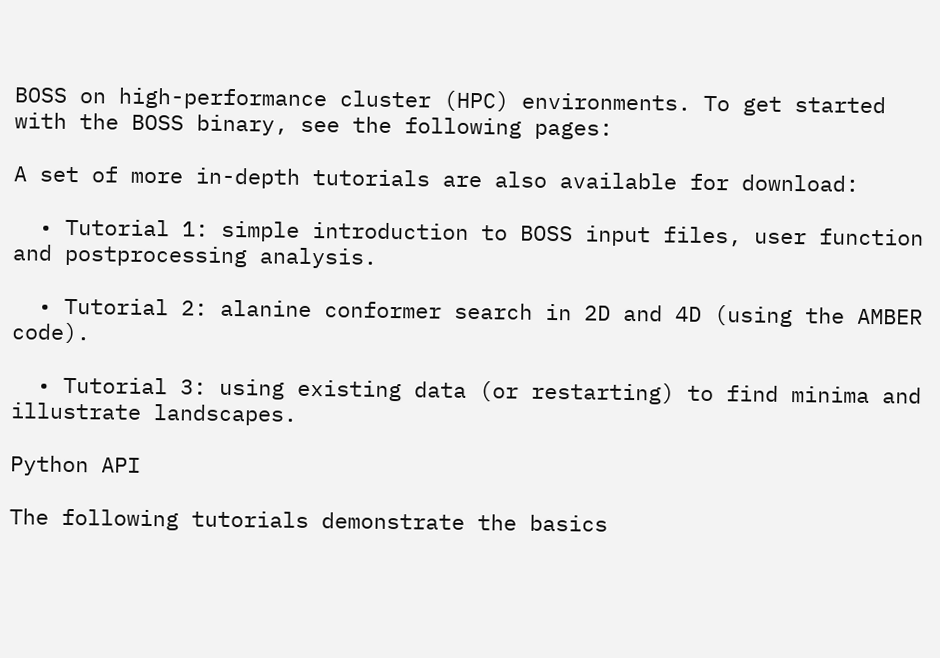BOSS on high-performance cluster (HPC) environments. To get started with the BOSS binary, see the following pages:

A set of more in-depth tutorials are also available for download:

  • Tutorial 1: simple introduction to BOSS input files, user function and postprocessing analysis.

  • Tutorial 2: alanine conformer search in 2D and 4D (using the AMBER code).

  • Tutorial 3: using existing data (or restarting) to find minima and illustrate landscapes.

Python API

The following tutorials demonstrate the basics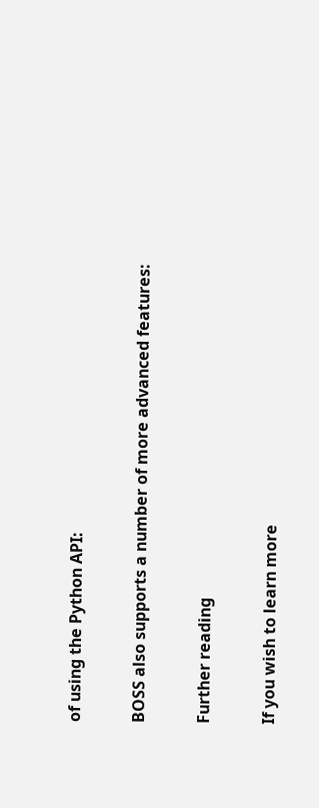of using the Python API:

BOSS also supports a number of more advanced features:

Further reading

If you wish to learn more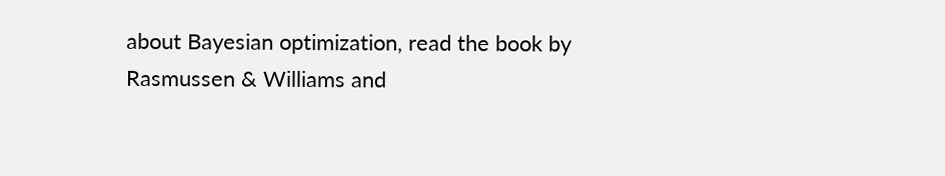about Bayesian optimization, read the book by Rasmussen & Williams and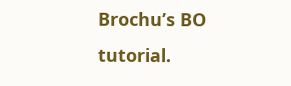Brochu’s BO tutorial.